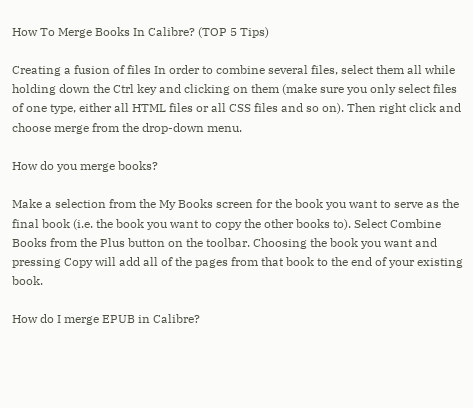How To Merge Books In Calibre? (TOP 5 Tips)

Creating a fusion of files In order to combine several files, select them all while holding down the Ctrl key and clicking on them (make sure you only select files of one type, either all HTML files or all CSS files and so on). Then right click and choose merge from the drop-down menu.

How do you merge books?

Make a selection from the My Books screen for the book you want to serve as the final book (i.e. the book you want to copy the other books to). Select Combine Books from the Plus button on the toolbar. Choosing the book you want and pressing Copy will add all of the pages from that book to the end of your existing book.

How do I merge EPUB in Calibre?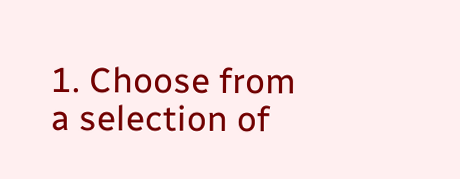1. Choose from a selection of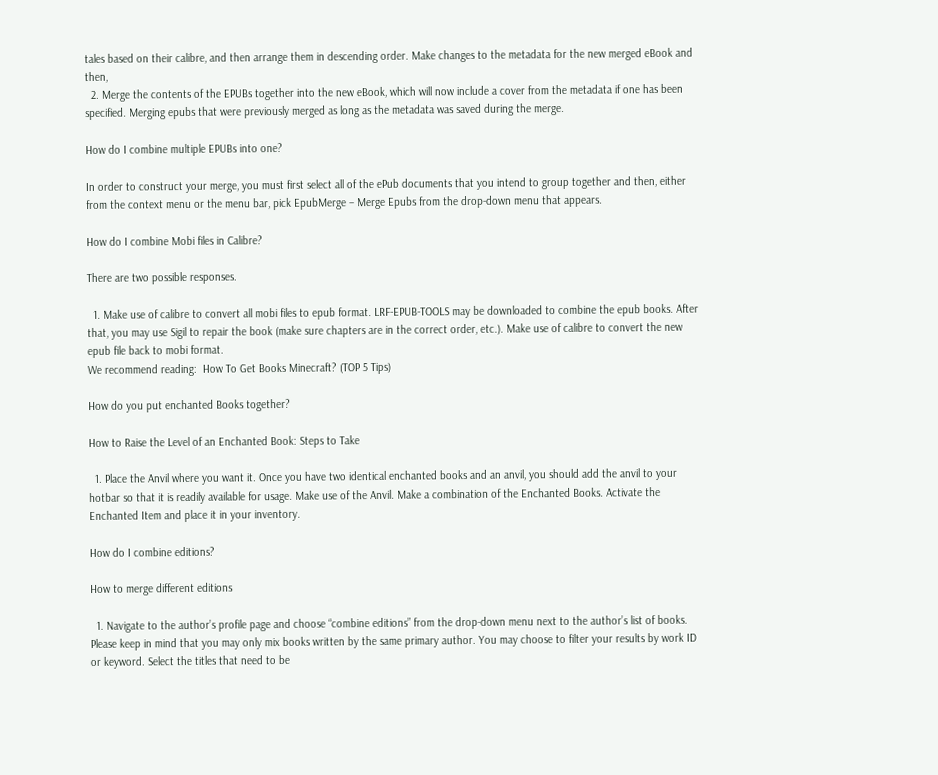tales based on their calibre, and then arrange them in descending order. Make changes to the metadata for the new merged eBook and then,
  2. Merge the contents of the EPUBs together into the new eBook, which will now include a cover from the metadata if one has been specified. Merging epubs that were previously merged as long as the metadata was saved during the merge.

How do I combine multiple EPUBs into one?

In order to construct your merge, you must first select all of the ePub documents that you intend to group together and then, either from the context menu or the menu bar, pick EpubMerge – Merge Epubs from the drop-down menu that appears.

How do I combine Mobi files in Calibre?

There are two possible responses.

  1. Make use of calibre to convert all mobi files to epub format. LRF-EPUB-TOOLS may be downloaded to combine the epub books. After that, you may use Sigil to repair the book (make sure chapters are in the correct order, etc.). Make use of calibre to convert the new epub file back to mobi format.
We recommend reading:  How To Get Books Minecraft? (TOP 5 Tips)

How do you put enchanted Books together?

How to Raise the Level of an Enchanted Book: Steps to Take

  1. Place the Anvil where you want it. Once you have two identical enchanted books and an anvil, you should add the anvil to your hotbar so that it is readily available for usage. Make use of the Anvil. Make a combination of the Enchanted Books. Activate the Enchanted Item and place it in your inventory.

How do I combine editions?

How to merge different editions

  1. Navigate to the author’s profile page and choose “combine editions” from the drop-down menu next to the author’s list of books. Please keep in mind that you may only mix books written by the same primary author. You may choose to filter your results by work ID or keyword. Select the titles that need to be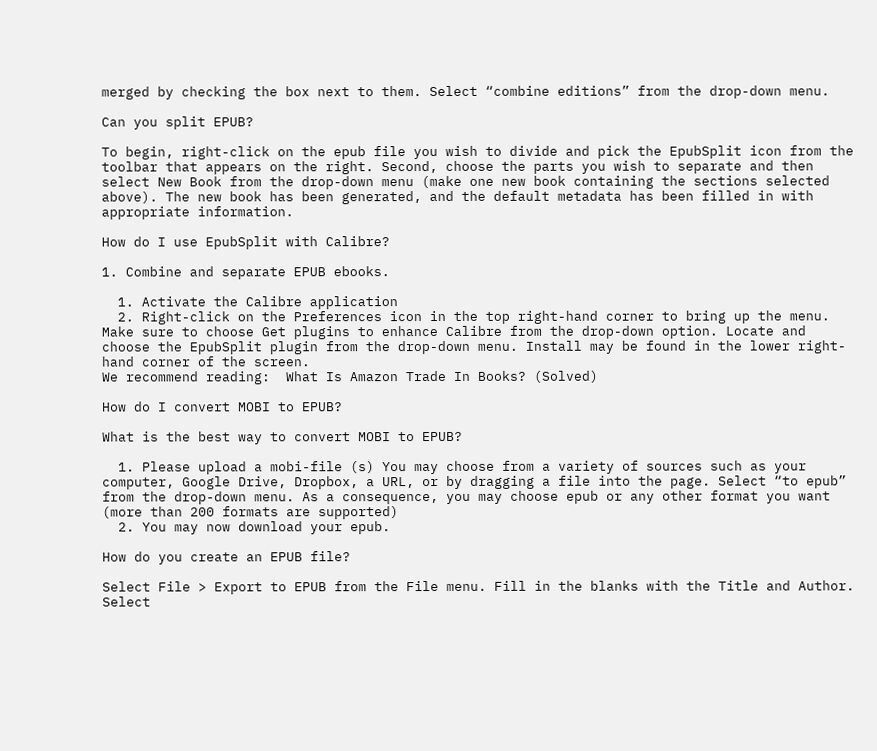merged by checking the box next to them. Select “combine editions” from the drop-down menu.

Can you split EPUB?

To begin, right-click on the epub file you wish to divide and pick the EpubSplit icon from the toolbar that appears on the right. Second, choose the parts you wish to separate and then select New Book from the drop-down menu (make one new book containing the sections selected above). The new book has been generated, and the default metadata has been filled in with appropriate information.

How do I use EpubSplit with Calibre?

1. Combine and separate EPUB ebooks.

  1. Activate the Calibre application
  2. Right-click on the Preferences icon in the top right-hand corner to bring up the menu. Make sure to choose Get plugins to enhance Calibre from the drop-down option. Locate and choose the EpubSplit plugin from the drop-down menu. Install may be found in the lower right-hand corner of the screen.
We recommend reading:  What Is Amazon Trade In Books? (Solved)

How do I convert MOBI to EPUB?

What is the best way to convert MOBI to EPUB?

  1. Please upload a mobi-file (s) You may choose from a variety of sources such as your computer, Google Drive, Dropbox, a URL, or by dragging a file into the page. Select “to epub” from the drop-down menu. As a consequence, you may choose epub or any other format you want (more than 200 formats are supported)
  2. You may now download your epub.

How do you create an EPUB file?

Select File > Export to EPUB from the File menu. Fill in the blanks with the Title and Author. Select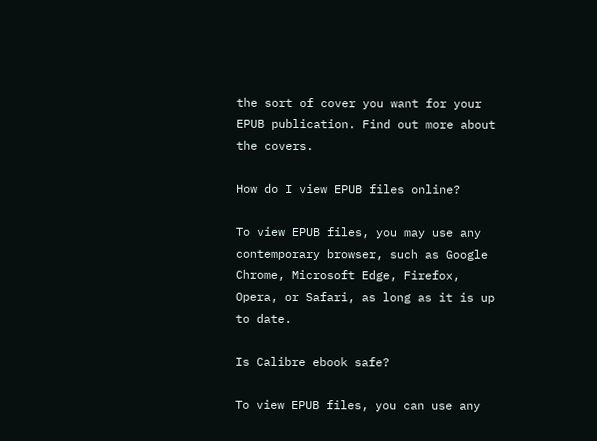the sort of cover you want for your EPUB publication. Find out more about the covers.

How do I view EPUB files online?

To view EPUB files, you may use any contemporary browser, such as Google Chrome, Microsoft Edge, Firefox, Opera, or Safari, as long as it is up to date.

Is Calibre ebook safe?

To view EPUB files, you can use any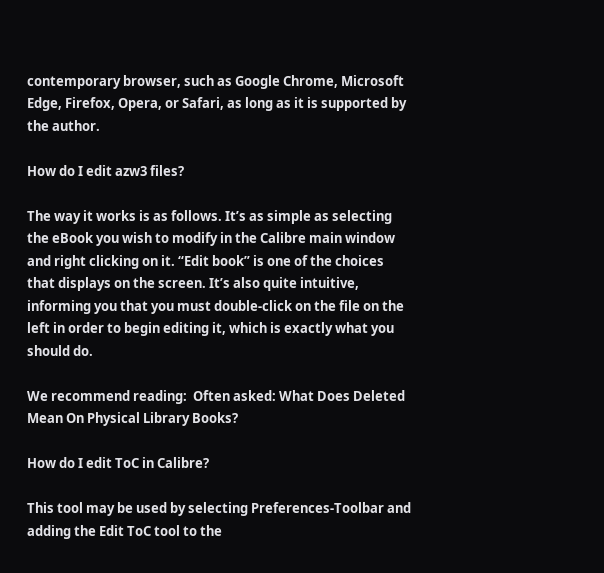contemporary browser, such as Google Chrome, Microsoft Edge, Firefox, Opera, or Safari, as long as it is supported by the author.

How do I edit azw3 files?

The way it works is as follows. It’s as simple as selecting the eBook you wish to modify in the Calibre main window and right clicking on it. “Edit book” is one of the choices that displays on the screen. It’s also quite intuitive, informing you that you must double-click on the file on the left in order to begin editing it, which is exactly what you should do.

We recommend reading:  Often asked: What Does Deleted Mean On Physical Library Books?

How do I edit ToC in Calibre?

This tool may be used by selecting Preferences-Toolbar and adding the Edit ToC tool to the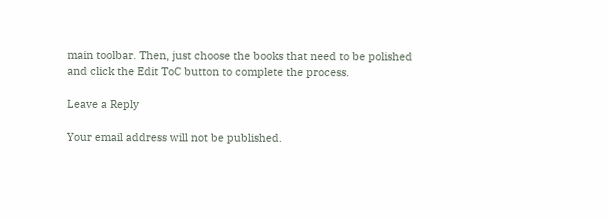main toolbar. Then, just choose the books that need to be polished and click the Edit ToC button to complete the process.

Leave a Reply

Your email address will not be published.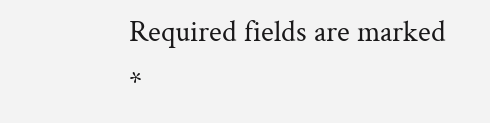Required fields are marked *